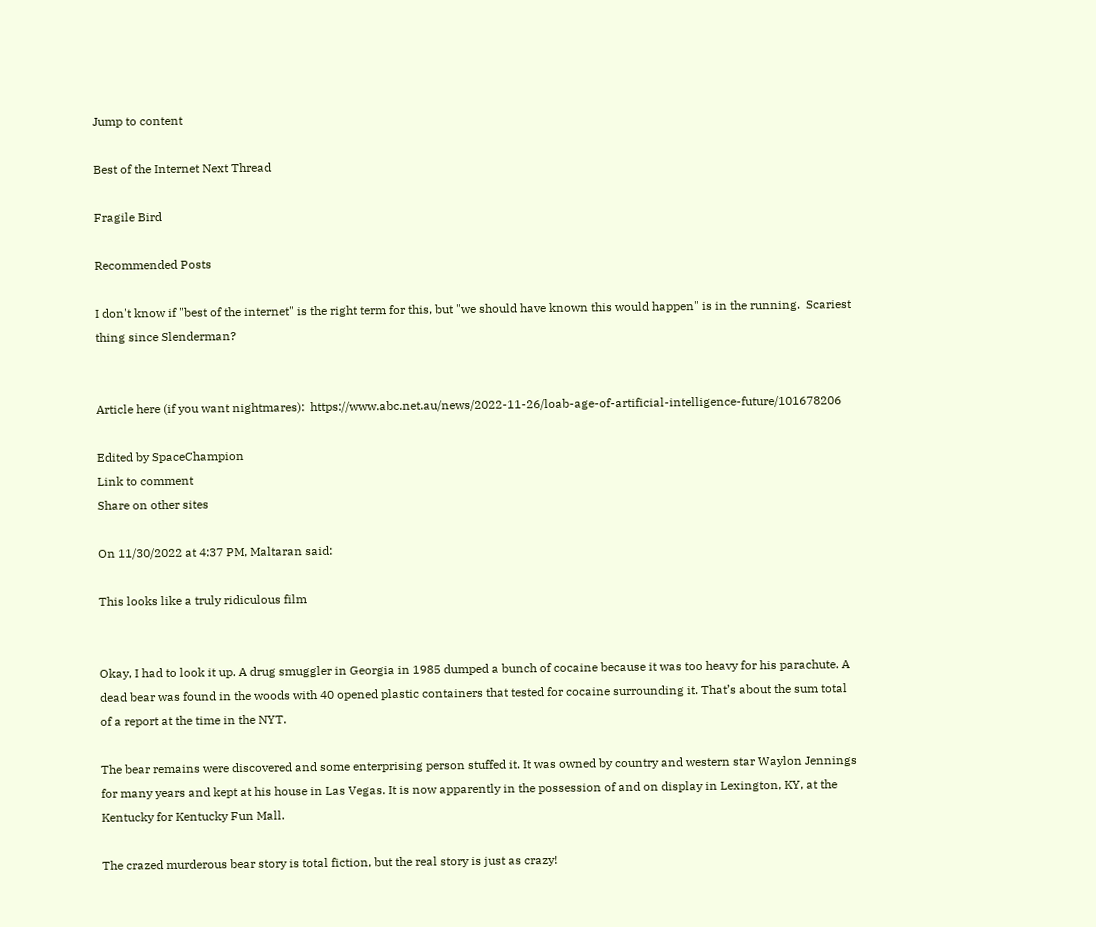Jump to content

Best of the Internet Next Thread

Fragile Bird

Recommended Posts

I don't know if "best of the internet" is the right term for this, but "we should have known this would happen" is in the running.  Scariest thing since Slenderman?


Article here (if you want nightmares):  https://www.abc.net.au/news/2022-11-26/loab-age-of-artificial-intelligence-future/101678206

Edited by SpaceChampion
Link to comment
Share on other sites

On 11/30/2022 at 4:37 PM, Maltaran said:

This looks like a truly ridiculous film


Okay, I had to look it up. A drug smuggler in Georgia in 1985 dumped a bunch of cocaine because it was too heavy for his parachute. A dead bear was found in the woods with 40 opened plastic containers that tested for cocaine surrounding it. That’s about the sum total of a report at the time in the NYT.

The bear remains were discovered and some enterprising person stuffed it. It was owned by country and western star Waylon Jennings for many years and kept at his house in Las Vegas. It is now apparently in the possession of and on display in Lexington, KY, at the Kentucky for Kentucky Fun Mall.

The crazed murderous bear story is total fiction, but the real story is just as crazy!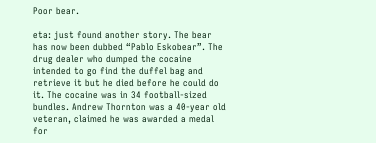Poor bear.

eta: just found another story. The bear has now been dubbed “Pablo Eskobear”. The drug dealer who dumped the cocaine intended to go find the duffel bag and retrieve it but he died before he could do it. The cocaine was in 34 football-sized bundles. Andrew Thornton was a 40-year old veteran, claimed he was awarded a medal for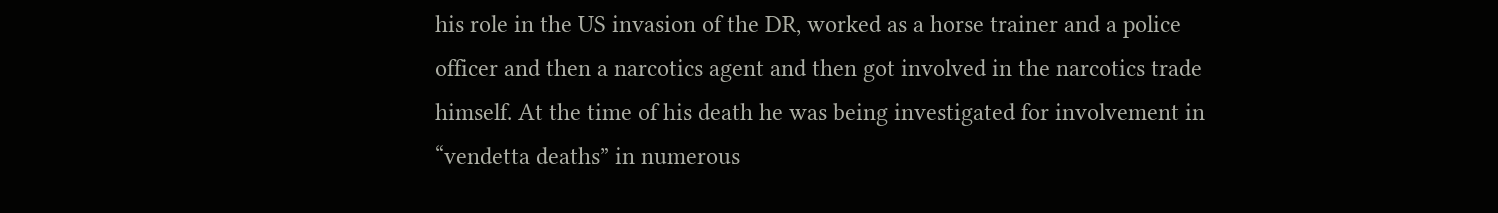his role in the US invasion of the DR, worked as a horse trainer and a police officer and then a narcotics agent and then got involved in the narcotics trade himself. At the time of his death he was being investigated for involvement in “vendetta deaths” in numerous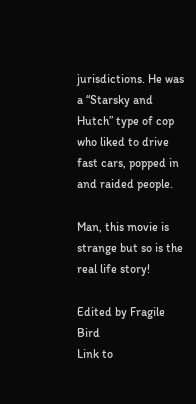jurisdictions. He was a “Starsky and Hutch” type of cop who liked to drive fast cars, popped in and raided people.

Man, this movie is strange but so is the real life story!

Edited by Fragile Bird
Link to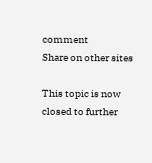comment
Share on other sites

This topic is now closed to further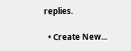replies.

  • Create New...